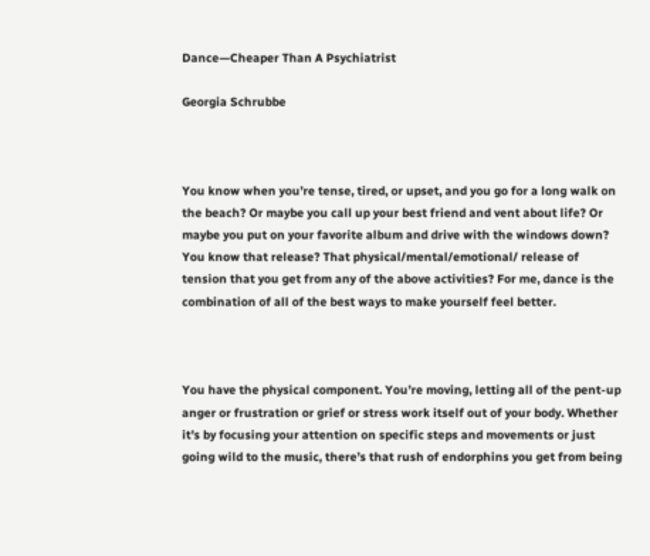Dance—Cheaper Than A Psychiatrist

Georgia Schrubbe



You know when you’re tense, tired, or upset, and you go for a long walk on the beach? Or maybe you call up your best friend and vent about life? Or maybe you put on your favorite album and drive with the windows down? You know that release? That physical/mental/emotional/ release of tension that you get from any of the above activities? For me, dance is the combination of all of the best ways to make yourself feel better.



You have the physical component. You’re moving, letting all of the pent-up anger or frustration or grief or stress work itself out of your body. Whether it’s by focusing your attention on specific steps and movements or just going wild to the music, there’s that rush of endorphins you get from being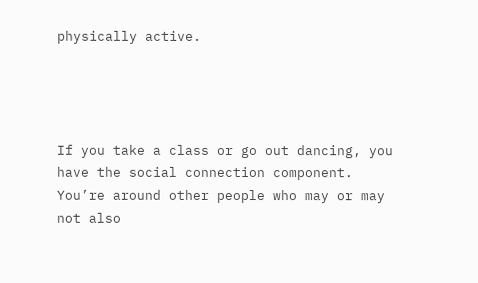physically active.




If you take a class or go out dancing, you have the social connection component. You’re around other people who may or may not also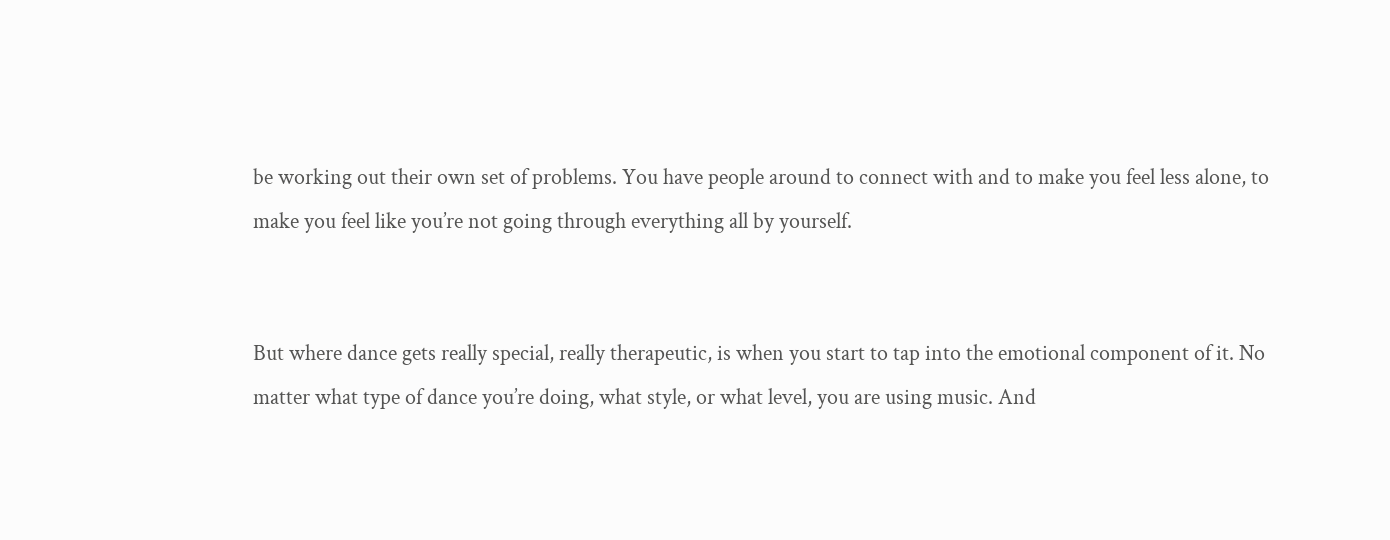be working out their own set of problems. You have people around to connect with and to make you feel less alone, to make you feel like you’re not going through everything all by yourself.


But where dance gets really special, really therapeutic, is when you start to tap into the emotional component of it. No matter what type of dance you’re doing, what style, or what level, you are using music. And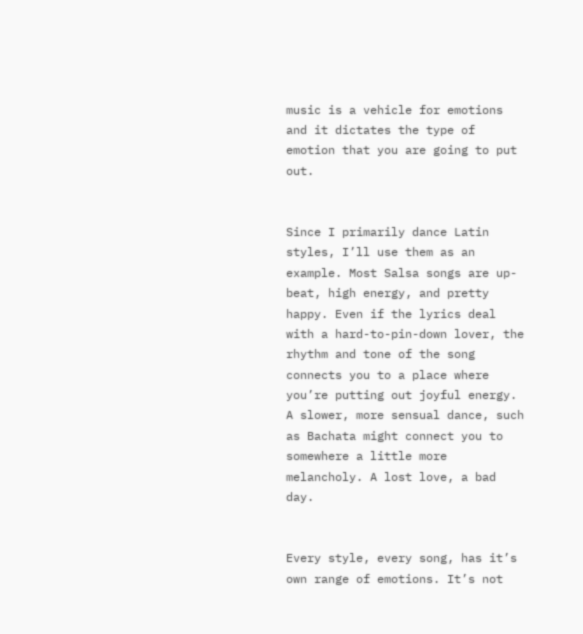music is a vehicle for emotions and it dictates the type of emotion that you are going to put out.


Since I primarily dance Latin styles, I’ll use them as an example. Most Salsa songs are up-beat, high energy, and pretty happy. Even if the lyrics deal with a hard-to-pin-down lover, the rhythm and tone of the song connects you to a place where you’re putting out joyful energy. A slower, more sensual dance, such as Bachata might connect you to somewhere a little more melancholy. A lost love, a bad day.


Every style, every song, has it’s own range of emotions. It’s not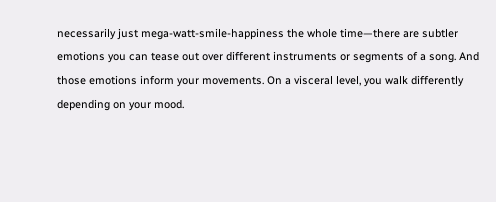necessarily just mega-watt-smile-happiness the whole time—there are subtler emotions you can tease out over different instruments or segments of a song. And those emotions inform your movements. On a visceral level, you walk differently depending on your mood.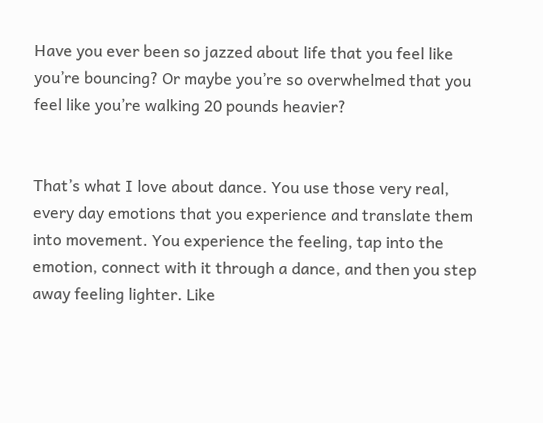Have you ever been so jazzed about life that you feel like you’re bouncing? Or maybe you’re so overwhelmed that you feel like you’re walking 20 pounds heavier?


That’s what I love about dance. You use those very real, every day emotions that you experience and translate them into movement. You experience the feeling, tap into the emotion, connect with it through a dance, and then you step away feeling lighter. Like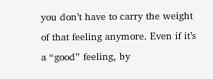you don’t have to carry the weight of that feeling anymore. Even if it’s a “good” feeling, by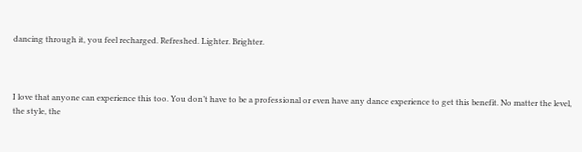dancing through it, you feel recharged. Refreshed. Lighter. Brighter.



I love that anyone can experience this too. You don’t have to be a professional or even have any dance experience to get this benefit. No matter the level, the style, the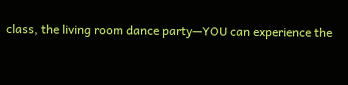class, the living room dance party—YOU can experience the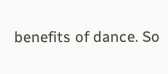benefits of dance. So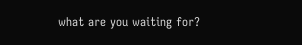what are you waiting for?